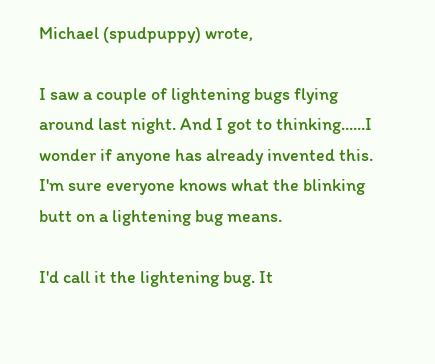Michael (spudpuppy) wrote,

I saw a couple of lightening bugs flying around last night. And I got to thinking......I wonder if anyone has already invented this. I'm sure everyone knows what the blinking butt on a lightening bug means.

I'd call it the lightening bug. It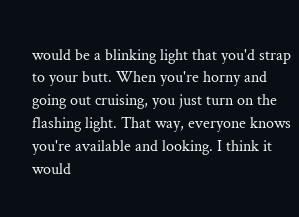would be a blinking light that you'd strap to your butt. When you're horny and going out cruising, you just turn on the flashing light. That way, everyone knows you're available and looking. I think it would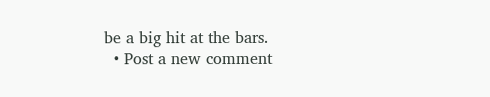be a big hit at the bars.
  • Post a new comment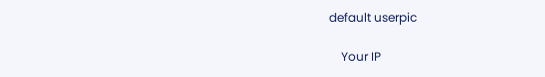default userpic

    Your IP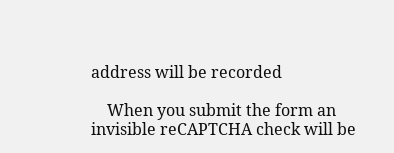address will be recorded

    When you submit the form an invisible reCAPTCHA check will be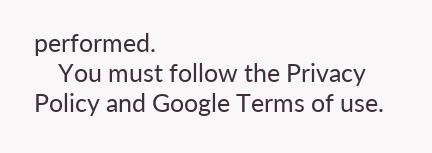performed.
    You must follow the Privacy Policy and Google Terms of use.